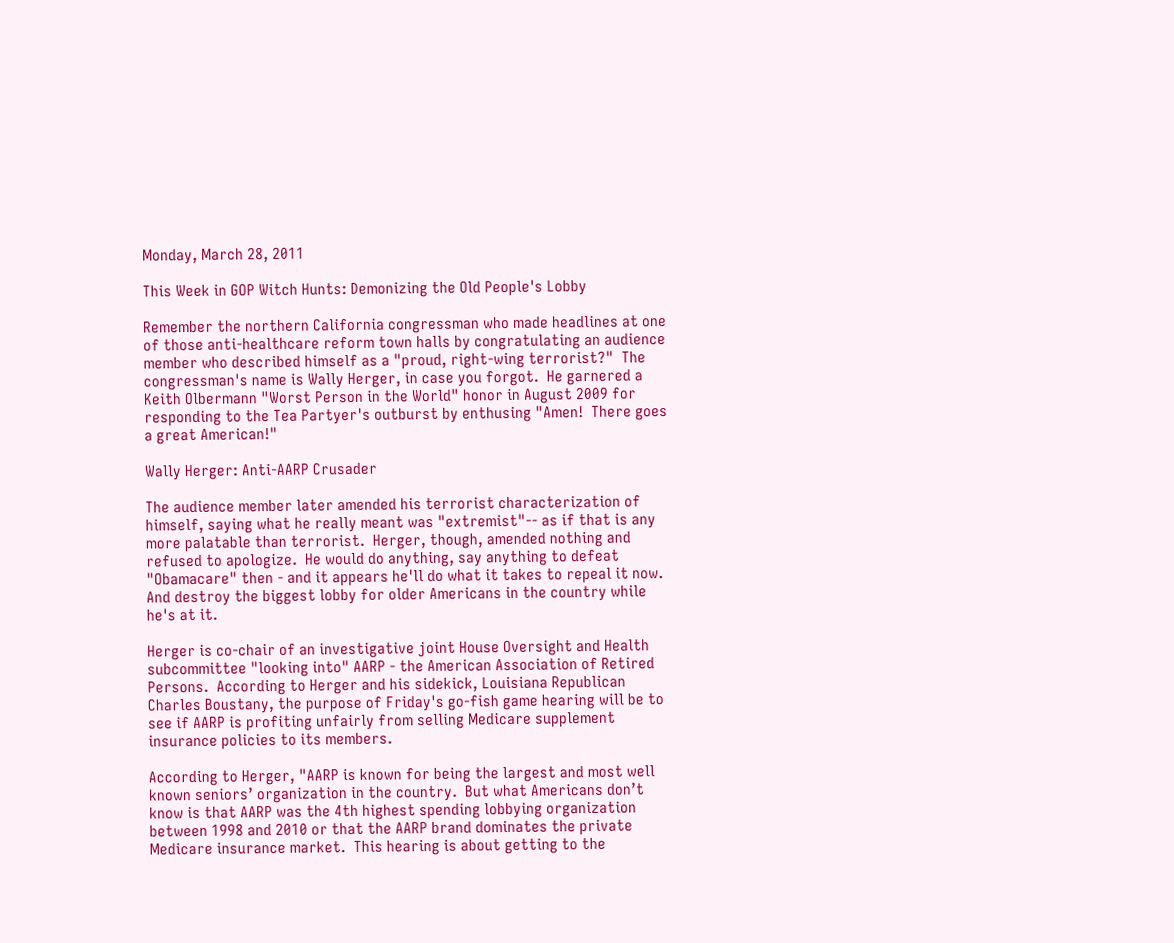Monday, March 28, 2011

This Week in GOP Witch Hunts: Demonizing the Old People's Lobby

Remember the northern California congressman who made headlines at one of those anti-healthcare reform town halls by congratulating an audience member who described himself as a "proud, right-wing terrorist?"  The congressman's name is Wally Herger, in case you forgot.  He garnered a Keith Olbermann "Worst Person in the World" honor in August 2009 for responding to the Tea Partyer's outburst by enthusing "Amen!  There goes a great American!"

Wally Herger: Anti-AARP Crusader

The audience member later amended his terrorist characterization of himself, saying what he really meant was "extremist"-- as if that is any more palatable than terrorist.  Herger, though, amended nothing and refused to apologize.  He would do anything, say anything to defeat "Obamacare" then - and it appears he'll do what it takes to repeal it now.  And destroy the biggest lobby for older Americans in the country while he's at it.

Herger is co-chair of an investigative joint House Oversight and Health  subcommittee "looking into" AARP - the American Association of Retired Persons.  According to Herger and his sidekick, Louisiana Republican Charles Boustany, the purpose of Friday's go-fish game hearing will be to see if AARP is profiting unfairly from selling Medicare supplement insurance policies to its members.

According to Herger, "AARP is known for being the largest and most well known seniors’ organization in the country.  But what Americans don’t know is that AARP was the 4th highest spending lobbying organization between 1998 and 2010 or that the AARP brand dominates the private Medicare insurance market.  This hearing is about getting to the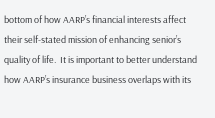bottom of how AARP’s financial interests affect their self-stated mission of enhancing senior’s quality of life.  It is important to better understand how AARP’s insurance business overlaps with its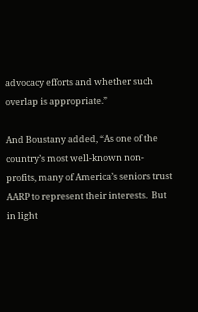advocacy efforts and whether such overlap is appropriate.”

And Boustany added, “As one of the country’s most well-known non-profits, many of America’s seniors trust AARP to represent their interests.  But in light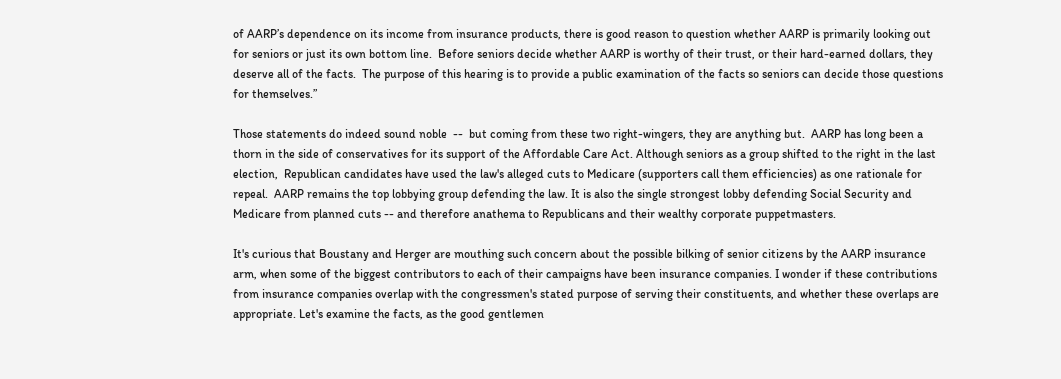of AARP’s dependence on its income from insurance products, there is good reason to question whether AARP is primarily looking out for seniors or just its own bottom line.  Before seniors decide whether AARP is worthy of their trust, or their hard-earned dollars, they deserve all of the facts.  The purpose of this hearing is to provide a public examination of the facts so seniors can decide those questions for themselves.”

Those statements do indeed sound noble  --  but coming from these two right-wingers, they are anything but.  AARP has long been a thorn in the side of conservatives for its support of the Affordable Care Act. Although seniors as a group shifted to the right in the last election,  Republican candidates have used the law's alleged cuts to Medicare (supporters call them efficiencies) as one rationale for repeal.  AARP remains the top lobbying group defending the law. It is also the single strongest lobby defending Social Security and Medicare from planned cuts -- and therefore anathema to Republicans and their wealthy corporate puppetmasters.

It's curious that Boustany and Herger are mouthing such concern about the possible bilking of senior citizens by the AARP insurance arm, when some of the biggest contributors to each of their campaigns have been insurance companies. I wonder if these contributions from insurance companies overlap with the congressmen's stated purpose of serving their constituents, and whether these overlaps are appropriate. Let's examine the facts, as the good gentlemen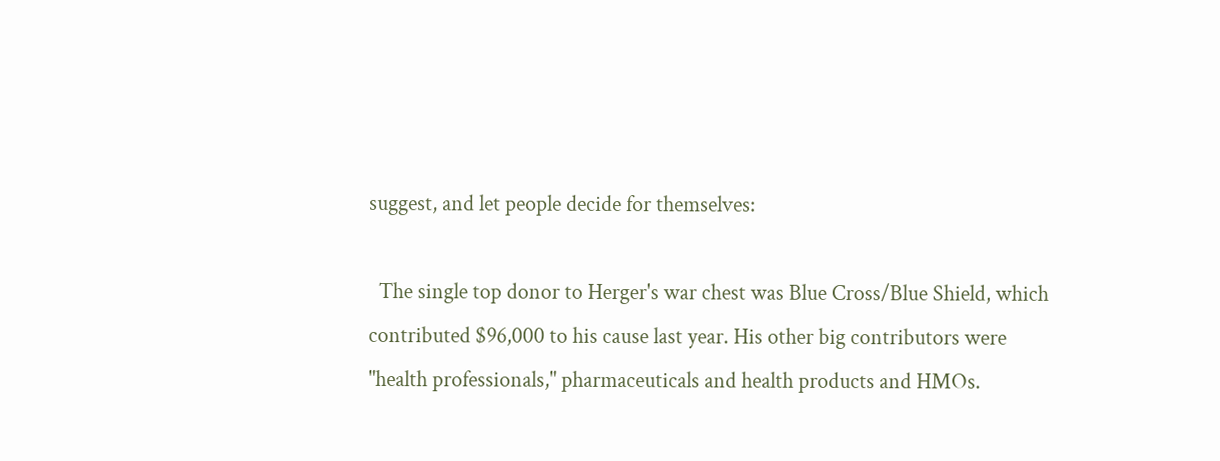suggest, and let people decide for themselves:

  The single top donor to Herger's war chest was Blue Cross/Blue Shield, which contributed $96,000 to his cause last year. His other big contributors were "health professionals," pharmaceuticals and health products and HMOs.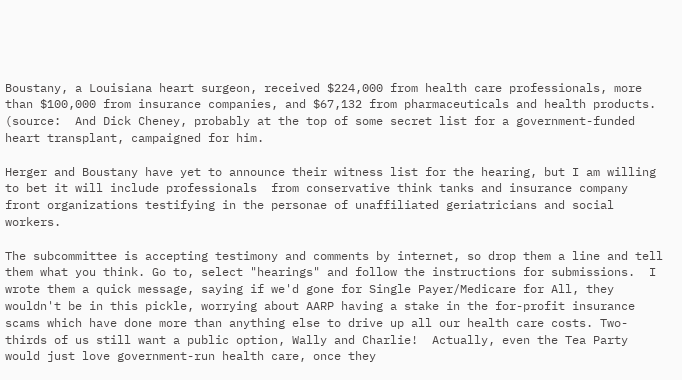Boustany, a Louisiana heart surgeon, received $224,000 from health care professionals, more than $100,000 from insurance companies, and $67,132 from pharmaceuticals and health products. (source:  And Dick Cheney, probably at the top of some secret list for a government-funded heart transplant, campaigned for him.

Herger and Boustany have yet to announce their witness list for the hearing, but I am willing to bet it will include professionals  from conservative think tanks and insurance company front organizations testifying in the personae of unaffiliated geriatricians and social workers.

The subcommittee is accepting testimony and comments by internet, so drop them a line and tell them what you think. Go to, select "hearings" and follow the instructions for submissions.  I wrote them a quick message, saying if we'd gone for Single Payer/Medicare for All, they wouldn't be in this pickle, worrying about AARP having a stake in the for-profit insurance scams which have done more than anything else to drive up all our health care costs. Two-thirds of us still want a public option, Wally and Charlie!  Actually, even the Tea Party would just love government-run health care, once they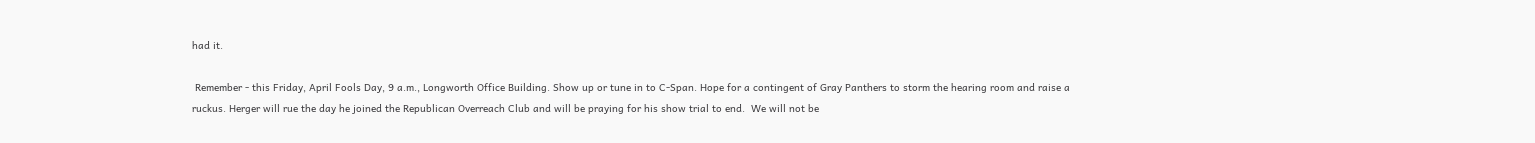had it.

 Remember - this Friday, April Fools Day, 9 a.m., Longworth Office Building. Show up or tune in to C-Span. Hope for a contingent of Gray Panthers to storm the hearing room and raise a ruckus. Herger will rue the day he joined the Republican Overreach Club and will be praying for his show trial to end.  We will not be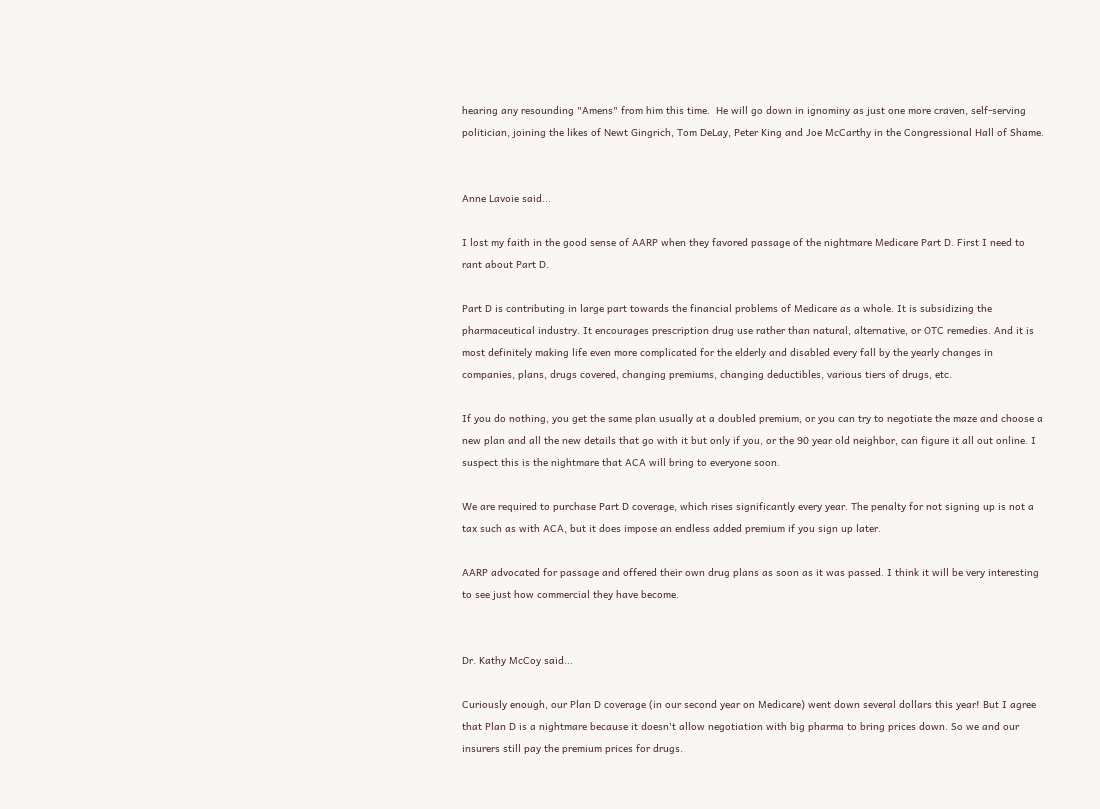hearing any resounding "Amens" from him this time.  He will go down in ignominy as just one more craven, self-serving politician, joining the likes of Newt Gingrich, Tom DeLay, Peter King and Joe McCarthy in the Congressional Hall of Shame.


Anne Lavoie said...

I lost my faith in the good sense of AARP when they favored passage of the nightmare Medicare Part D. First I need to rant about Part D.

Part D is contributing in large part towards the financial problems of Medicare as a whole. It is subsidizing the pharmaceutical industry. It encourages prescription drug use rather than natural, alternative, or OTC remedies. And it is most definitely making life even more complicated for the elderly and disabled every fall by the yearly changes in companies, plans, drugs covered, changing premiums, changing deductibles, various tiers of drugs, etc.

If you do nothing, you get the same plan usually at a doubled premium, or you can try to negotiate the maze and choose a new plan and all the new details that go with it but only if you, or the 90 year old neighbor, can figure it all out online. I suspect this is the nightmare that ACA will bring to everyone soon.

We are required to purchase Part D coverage, which rises significantly every year. The penalty for not signing up is not a tax such as with ACA, but it does impose an endless added premium if you sign up later.

AARP advocated for passage and offered their own drug plans as soon as it was passed. I think it will be very interesting to see just how commercial they have become.


Dr. Kathy McCoy said...

Curiously enough, our Plan D coverage (in our second year on Medicare) went down several dollars this year! But I agree that Plan D is a nightmare because it doesn't allow negotiation with big pharma to bring prices down. So we and our insurers still pay the premium prices for drugs.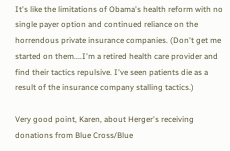It's like the limitations of Obama's health reform with no single payer option and continued reliance on the horrendous private insurance companies. (Don't get me started on them....I'm a retired health care provider and find their tactics repulsive. I've seen patients die as a result of the insurance company stalling tactics.)

Very good point, Karen, about Herger's receiving donations from Blue Cross/Blue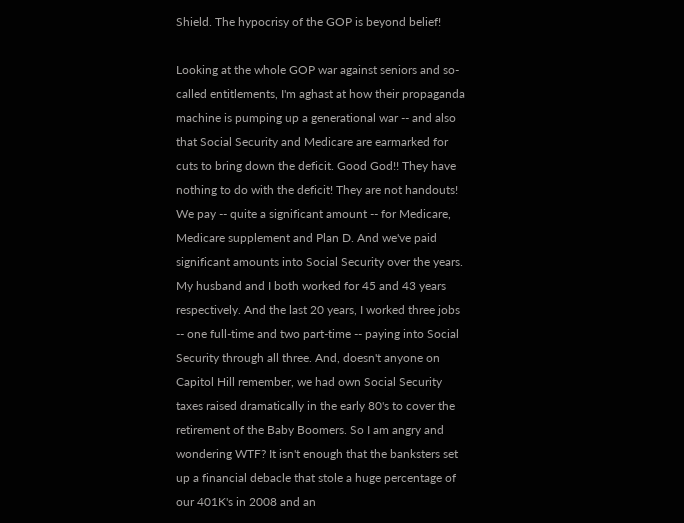Shield. The hypocrisy of the GOP is beyond belief!

Looking at the whole GOP war against seniors and so-called entitlements, I'm aghast at how their propaganda machine is pumping up a generational war -- and also that Social Security and Medicare are earmarked for cuts to bring down the deficit. Good God!! They have nothing to do with the deficit! They are not handouts! We pay -- quite a significant amount -- for Medicare, Medicare supplement and Plan D. And we've paid significant amounts into Social Security over the years. My husband and I both worked for 45 and 43 years respectively. And the last 20 years, I worked three jobs -- one full-time and two part-time -- paying into Social Security through all three. And, doesn't anyone on Capitol Hill remember, we had own Social Security taxes raised dramatically in the early 80's to cover the retirement of the Baby Boomers. So I am angry and wondering WTF? It isn't enough that the banksters set up a financial debacle that stole a huge percentage of our 401K's in 2008 and an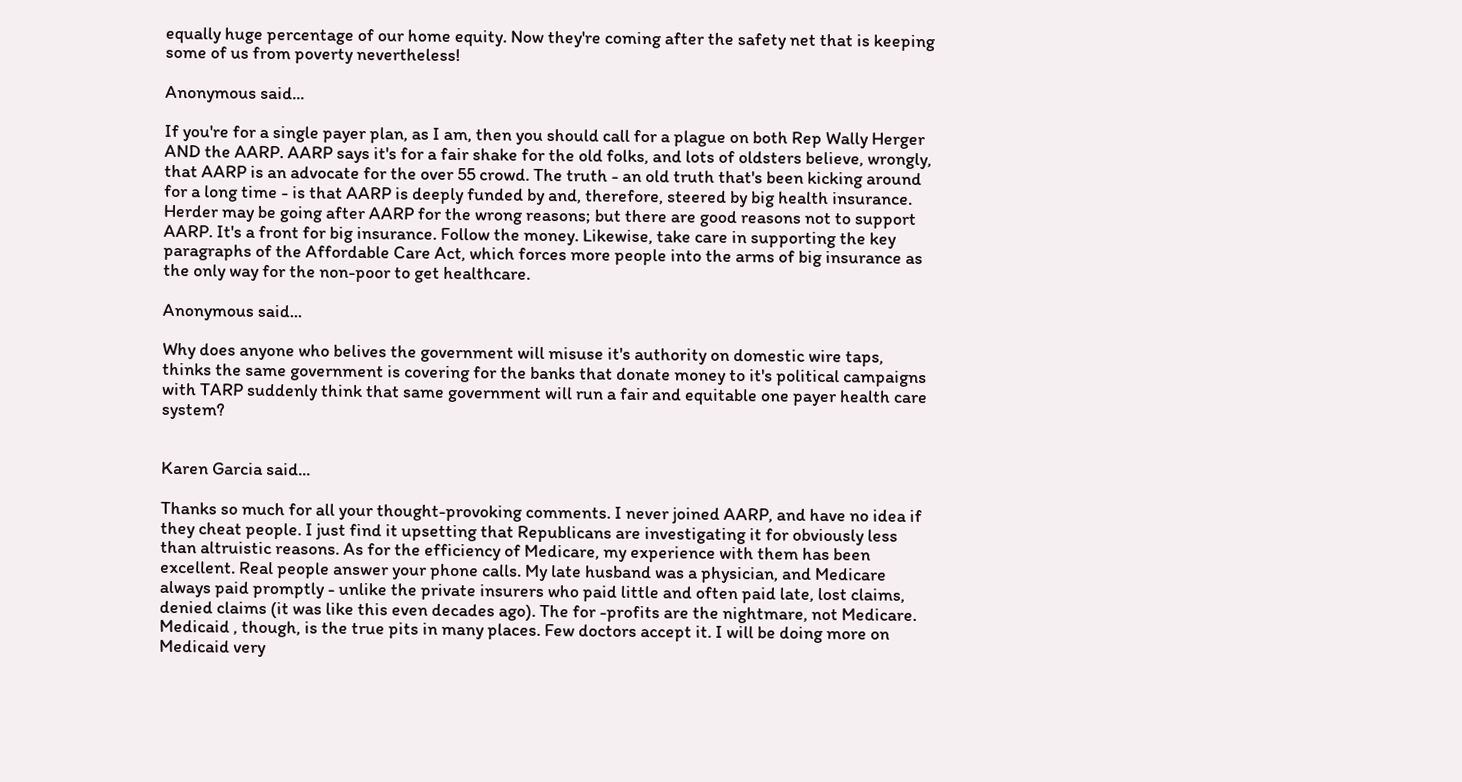equally huge percentage of our home equity. Now they're coming after the safety net that is keeping some of us from poverty nevertheless!

Anonymous said...

If you're for a single payer plan, as I am, then you should call for a plague on both Rep Wally Herger AND the AARP. AARP says it's for a fair shake for the old folks, and lots of oldsters believe, wrongly, that AARP is an advocate for the over 55 crowd. The truth - an old truth that's been kicking around for a long time - is that AARP is deeply funded by and, therefore, steered by big health insurance. Herder may be going after AARP for the wrong reasons; but there are good reasons not to support AARP. It's a front for big insurance. Follow the money. Likewise, take care in supporting the key paragraphs of the Affordable Care Act, which forces more people into the arms of big insurance as the only way for the non-poor to get healthcare.

Anonymous said...

Why does anyone who belives the government will misuse it's authority on domestic wire taps, thinks the same government is covering for the banks that donate money to it's political campaigns with TARP suddenly think that same government will run a fair and equitable one payer health care system?


Karen Garcia said...

Thanks so much for all your thought-provoking comments. I never joined AARP, and have no idea if they cheat people. I just find it upsetting that Republicans are investigating it for obviously less than altruistic reasons. As for the efficiency of Medicare, my experience with them has been excellent. Real people answer your phone calls. My late husband was a physician, and Medicare always paid promptly - unlike the private insurers who paid little and often paid late, lost claims, denied claims (it was like this even decades ago). The for -profits are the nightmare, not Medicare.
Medicaid , though, is the true pits in many places. Few doctors accept it. I will be doing more on Medicaid very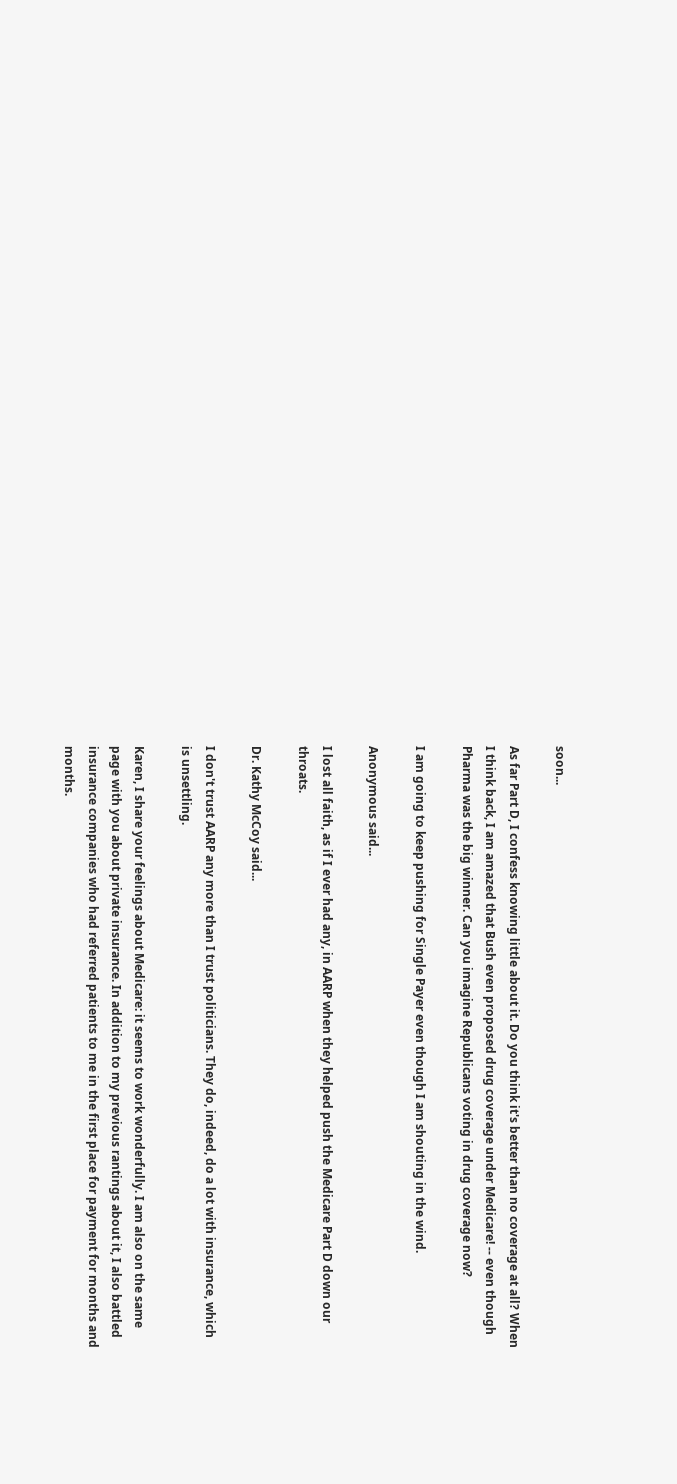soon...

As far Part D, I confess knowing little about it. Do you think it's better than no coverage at all? When I think back, I am amazed that Bush even proposed drug coverage under Medicare! -- even though Pharma was the big winner. Can you imagine Republicans voting in drug coverage now?

I am going to keep pushing for Single Payer even though I am shouting in the wind.

Anonymous said...

I lost all faith, as if I ever had any, in AARP when they helped push the Medicare Part D down our throats.

Dr. Kathy McCoy said...

I don't trust AARP any more than I trust politicians. They do, indeed, do a lot with insurance, which is unsettling.

Karen, I share your feelings about Medicare: it seems to work wonderfully. I am also on the same page with you about private insurance. In addition to my previous rantings about it, I also battled insurance companies who had referred patients to me in the first place for payment for months and months.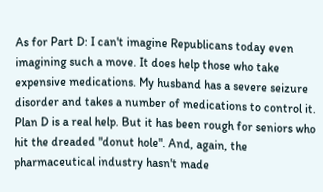As for Part D: I can't imagine Republicans today even imagining such a move. It does help those who take expensive medications. My husband has a severe seizure disorder and takes a number of medications to control it. Plan D is a real help. But it has been rough for seniors who hit the dreaded "donut hole". And, again, the pharmaceutical industry hasn't made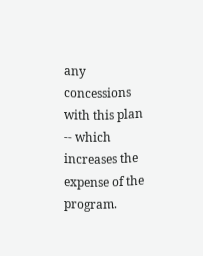any concessions with this plan -- which increases the expense of the program.